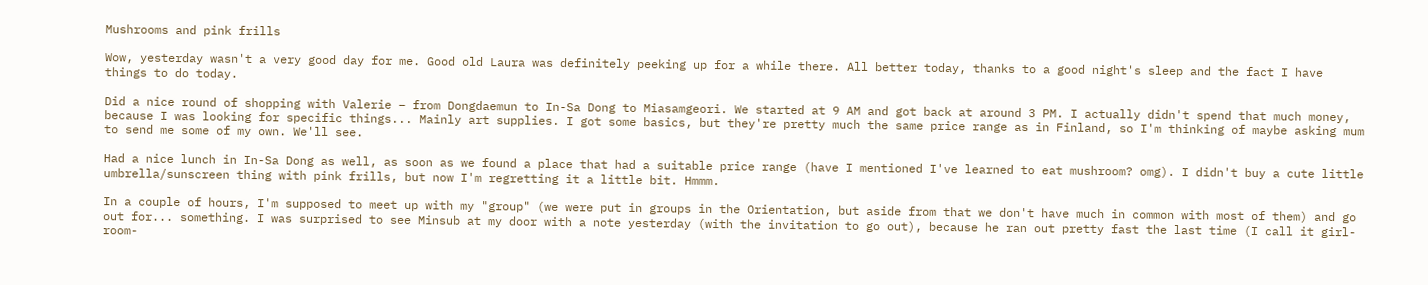Mushrooms and pink frills

Wow, yesterday wasn't a very good day for me. Good old Laura was definitely peeking up for a while there. All better today, thanks to a good night's sleep and the fact I have things to do today.

Did a nice round of shopping with Valerie – from Dongdaemun to In-Sa Dong to Miasamgeori. We started at 9 AM and got back at around 3 PM. I actually didn't spend that much money, because I was looking for specific things... Mainly art supplies. I got some basics, but they're pretty much the same price range as in Finland, so I'm thinking of maybe asking mum to send me some of my own. We'll see.

Had a nice lunch in In-Sa Dong as well, as soon as we found a place that had a suitable price range (have I mentioned I've learned to eat mushroom? omg). I didn't buy a cute little umbrella/sunscreen thing with pink frills, but now I'm regretting it a little bit. Hmmm.

In a couple of hours, I'm supposed to meet up with my "group" (we were put in groups in the Orientation, but aside from that we don't have much in common with most of them) and go out for... something. I was surprised to see Minsub at my door with a note yesterday (with the invitation to go out), because he ran out pretty fast the last time (I call it girl-room-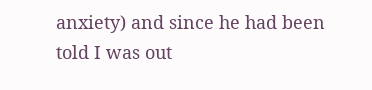anxiety) and since he had been told I was out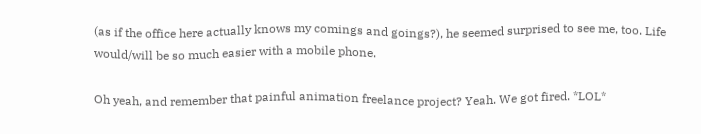(as if the office here actually knows my comings and goings?), he seemed surprised to see me, too. Life would/will be so much easier with a mobile phone.

Oh yeah, and remember that painful animation freelance project? Yeah. We got fired. *LOL*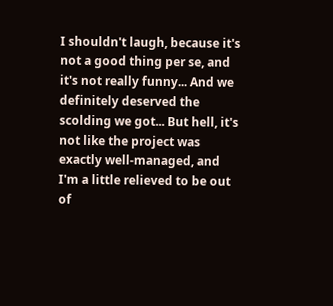I shouldn't laugh, because it's not a good thing per se, and it's not really funny... And we definitely deserved the scolding we got... But hell, it's not like the project was exactly well-managed, and I'm a little relieved to be out of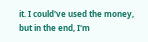it. I could've used the money, but in the end, I'm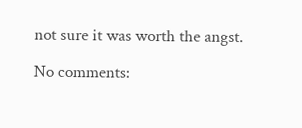not sure it was worth the angst.

No comments: